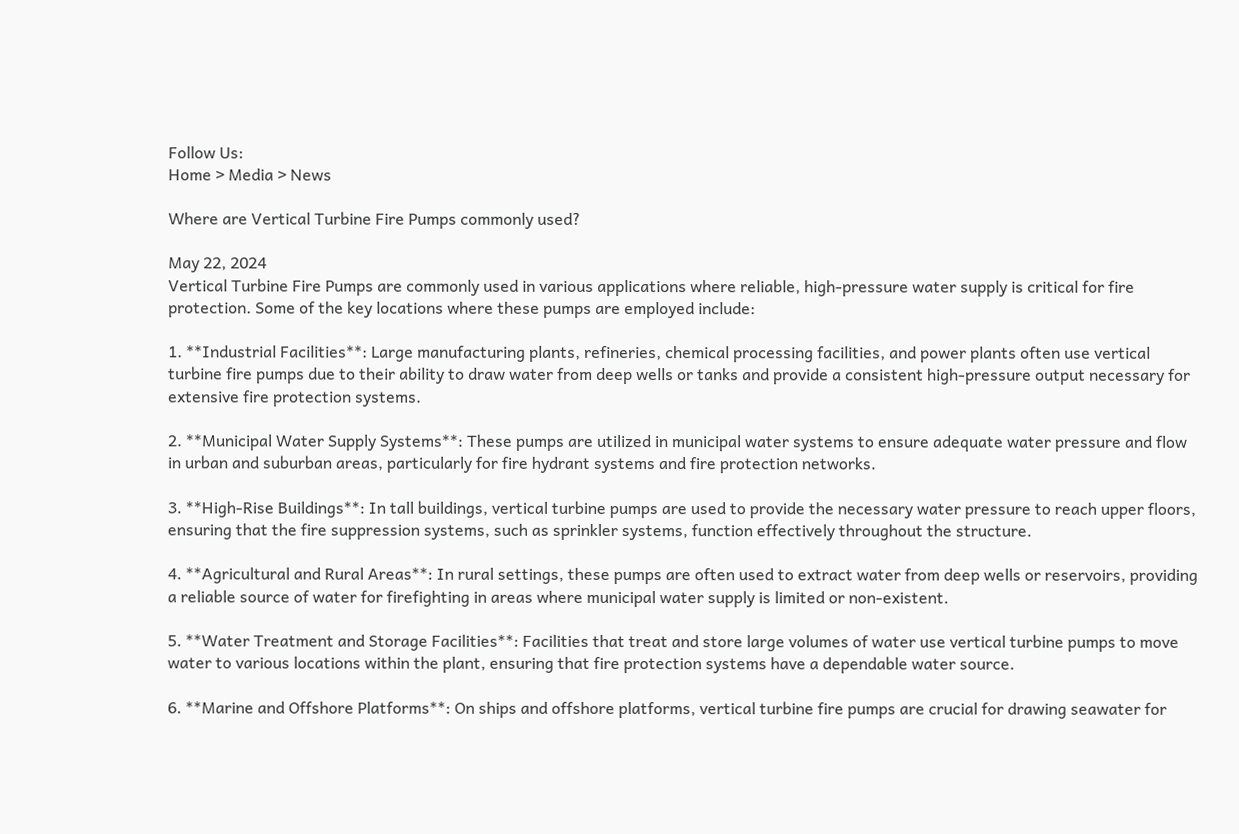Follow Us:
Home > Media > News

Where are Vertical Turbine Fire Pumps commonly used?

May 22, 2024
Vertical Turbine Fire Pumps are commonly used in various applications where reliable, high-pressure water supply is critical for fire protection. Some of the key locations where these pumps are employed include:

1. **Industrial Facilities**: Large manufacturing plants, refineries, chemical processing facilities, and power plants often use vertical turbine fire pumps due to their ability to draw water from deep wells or tanks and provide a consistent high-pressure output necessary for extensive fire protection systems.

2. **Municipal Water Supply Systems**: These pumps are utilized in municipal water systems to ensure adequate water pressure and flow in urban and suburban areas, particularly for fire hydrant systems and fire protection networks.

3. **High-Rise Buildings**: In tall buildings, vertical turbine pumps are used to provide the necessary water pressure to reach upper floors, ensuring that the fire suppression systems, such as sprinkler systems, function effectively throughout the structure.

4. **Agricultural and Rural Areas**: In rural settings, these pumps are often used to extract water from deep wells or reservoirs, providing a reliable source of water for firefighting in areas where municipal water supply is limited or non-existent.

5. **Water Treatment and Storage Facilities**: Facilities that treat and store large volumes of water use vertical turbine pumps to move water to various locations within the plant, ensuring that fire protection systems have a dependable water source.

6. **Marine and Offshore Platforms**: On ships and offshore platforms, vertical turbine fire pumps are crucial for drawing seawater for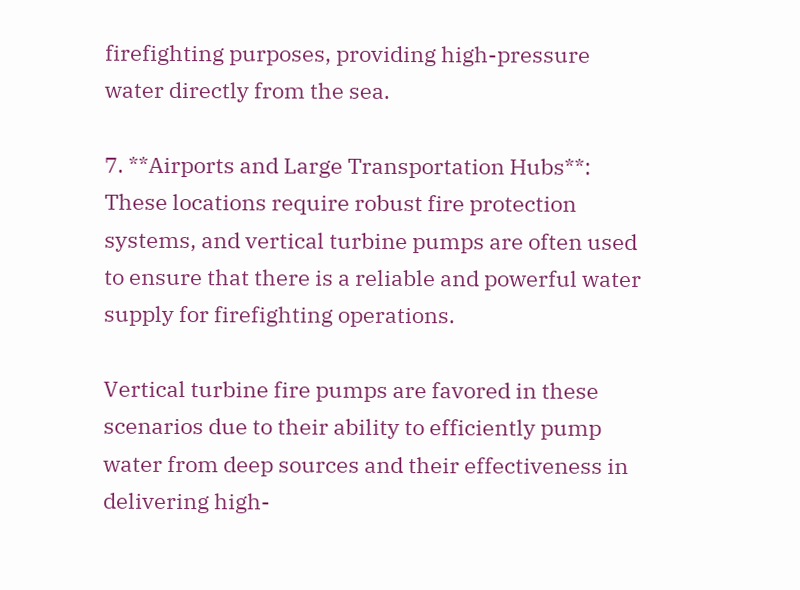firefighting purposes, providing high-pressure water directly from the sea.

7. **Airports and Large Transportation Hubs**: These locations require robust fire protection systems, and vertical turbine pumps are often used to ensure that there is a reliable and powerful water supply for firefighting operations.

Vertical turbine fire pumps are favored in these scenarios due to their ability to efficiently pump water from deep sources and their effectiveness in delivering high-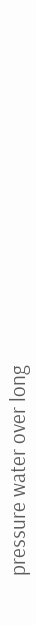pressure water over long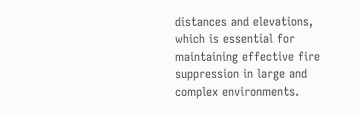distances and elevations, which is essential for maintaining effective fire suppression in large and complex environments.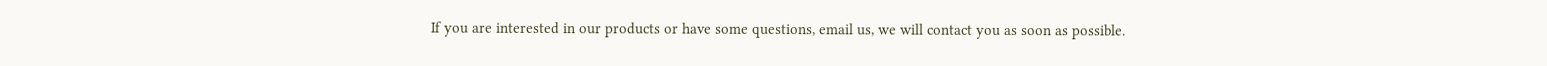If you are interested in our products or have some questions, email us, we will contact you as soon as possible.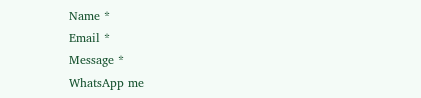Name *
Email *
Message *
WhatsApp me